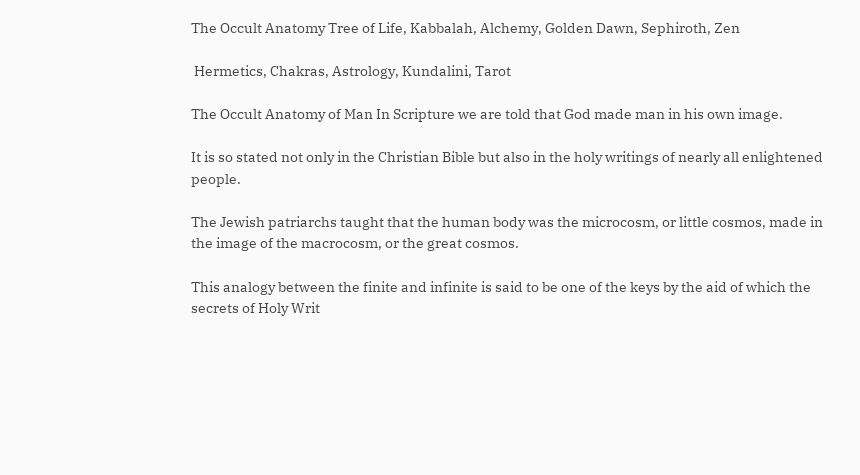The Occult Anatomy Tree of Life, Kabbalah, Alchemy, Golden Dawn, Sephiroth, Zen

 Hermetics, Chakras, Astrology, Kundalini, Tarot

The Occult Anatomy of Man In Scripture we are told that God made man in his own image.

It is so stated not only in the Christian Bible but also in the holy writings of nearly all enlightened people.

The Jewish patriarchs taught that the human body was the microcosm, or little cosmos, made in the image of the macrocosm, or the great cosmos.

This analogy between the finite and infinite is said to be one of the keys by the aid of which the secrets of Holy Writ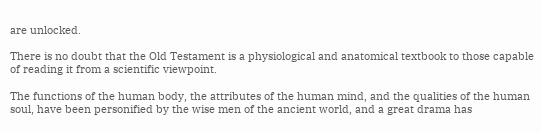are unlocked.

There is no doubt that the Old Testament is a physiological and anatomical textbook to those capable of reading it from a scientific viewpoint.

The functions of the human body, the attributes of the human mind, and the qualities of the human soul, have been personified by the wise men of the ancient world, and a great drama has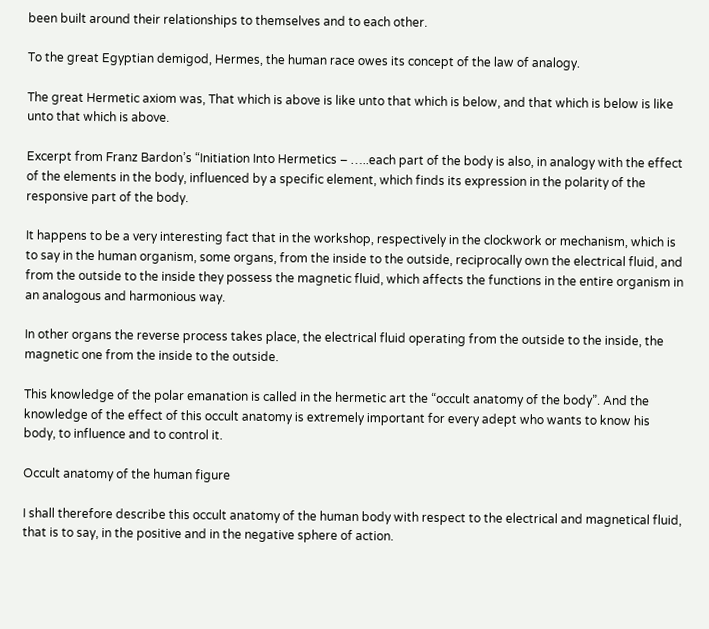been built around their relationships to themselves and to each other.

To the great Egyptian demigod, Hermes, the human race owes its concept of the law of analogy.

The great Hermetic axiom was, That which is above is like unto that which is below, and that which is below is like unto that which is above.

Excerpt from Franz Bardon’s “Initiation Into Hermetics – …..each part of the body is also, in analogy with the effect of the elements in the body, influenced by a specific element, which finds its expression in the polarity of the responsive part of the body.

It happens to be a very interesting fact that in the workshop, respectively in the clockwork or mechanism, which is to say in the human organism, some organs, from the inside to the outside, reciprocally own the electrical fluid, and from the outside to the inside they possess the magnetic fluid, which affects the functions in the entire organism in an analogous and harmonious way.

In other organs the reverse process takes place, the electrical fluid operating from the outside to the inside, the magnetic one from the inside to the outside.

This knowledge of the polar emanation is called in the hermetic art the “occult anatomy of the body”. And the knowledge of the effect of this occult anatomy is extremely important for every adept who wants to know his body, to influence and to control it.

Occult anatomy of the human figure

I shall therefore describe this occult anatomy of the human body with respect to the electrical and magnetical fluid, that is to say, in the positive and in the negative sphere of action.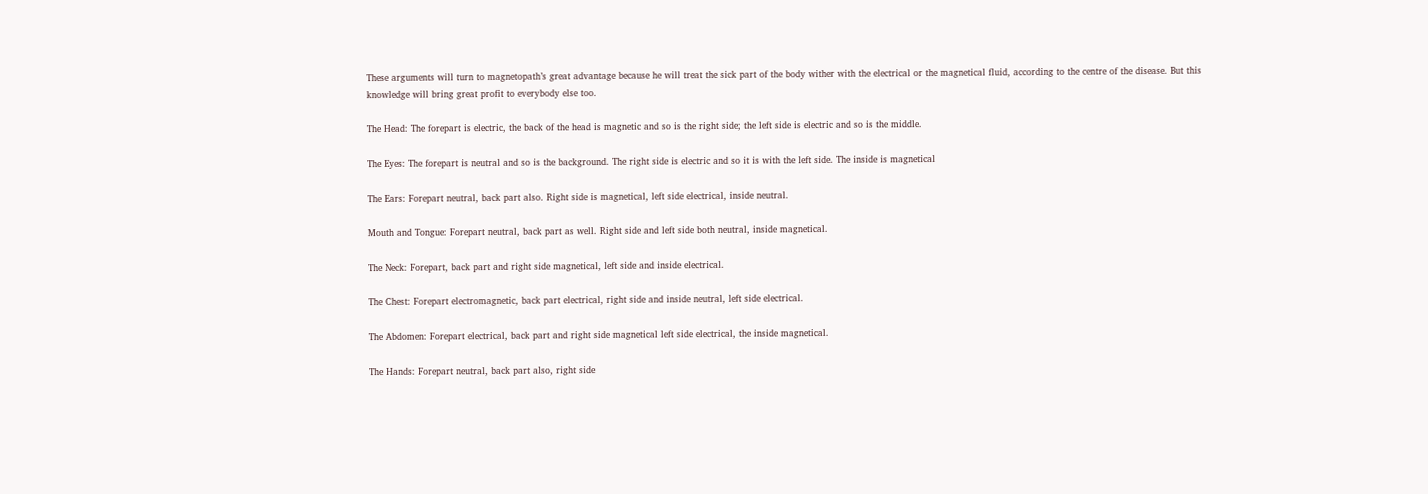These arguments will turn to magnetopath’s great advantage because he will treat the sick part of the body wither with the electrical or the magnetical fluid, according to the centre of the disease. But this knowledge will bring great profit to everybody else too.

The Head: The forepart is electric, the back of the head is magnetic and so is the right side; the left side is electric and so is the middle.

The Eyes: The forepart is neutral and so is the background. The right side is electric and so it is with the left side. The inside is magnetical

The Ears: Forepart neutral, back part also. Right side is magnetical, left side electrical, inside neutral.

Mouth and Tongue: Forepart neutral, back part as well. Right side and left side both neutral, inside magnetical.

The Neck: Forepart, back part and right side magnetical, left side and inside electrical.

The Chest: Forepart electromagnetic, back part electrical, right side and inside neutral, left side electrical.

The Abdomen: Forepart electrical, back part and right side magnetical left side electrical, the inside magnetical.

The Hands: Forepart neutral, back part also, right side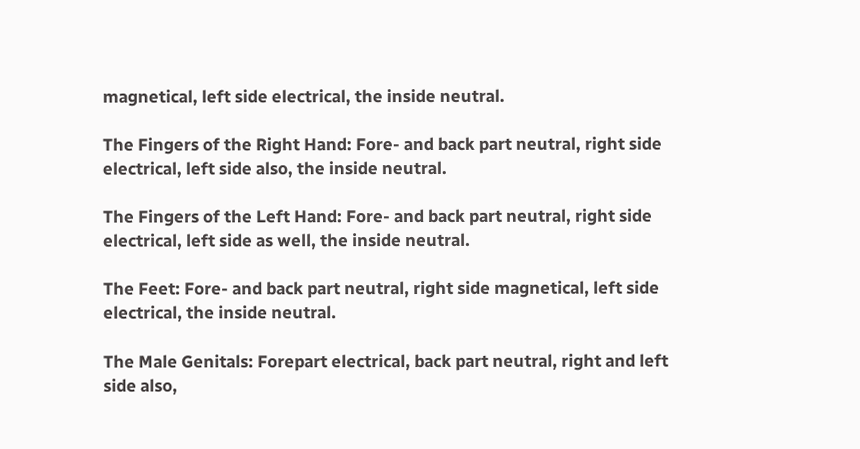magnetical, left side electrical, the inside neutral.

The Fingers of the Right Hand: Fore- and back part neutral, right side electrical, left side also, the inside neutral.

The Fingers of the Left Hand: Fore- and back part neutral, right side electrical, left side as well, the inside neutral.

The Feet: Fore- and back part neutral, right side magnetical, left side electrical, the inside neutral.

The Male Genitals: Forepart electrical, back part neutral, right and left side also,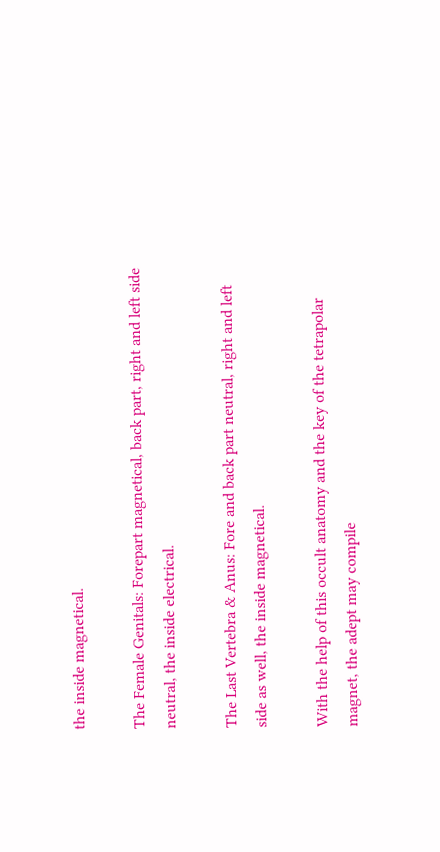the inside magnetical.

The Female Genitals: Forepart magnetical, back part, right and left side neutral, the inside electrical.

The Last Vertebra & Anus: Fore and back part neutral, right and left side as well, the inside magnetical.

With the help of this occult anatomy and the key of the tetrapolar magnet, the adept may compile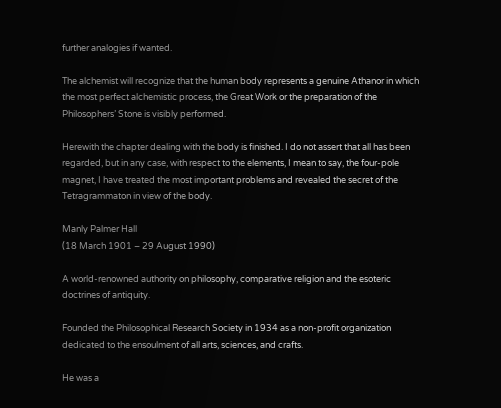further analogies if wanted.

The alchemist will recognize that the human body represents a genuine Athanor in which the most perfect alchemistic process, the Great Work or the preparation of the Philosophers’ Stone is visibly performed.

Herewith the chapter dealing with the body is finished. I do not assert that all has been regarded, but in any case, with respect to the elements, I mean to say, the four-pole magnet, I have treated the most important problems and revealed the secret of the Tetragrammaton in view of the body.

Manly Palmer Hall
(18 March 1901 – 29 August 1990)

A world-renowned authority on philosophy, comparative religion and the esoteric doctrines of antiquity.

Founded the Philosophical Research Society in 1934 as a non-profit organization dedicated to the ensoulment of all arts, sciences, and crafts.

He was a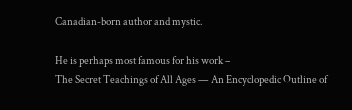Canadian-born author and mystic.

He is perhaps most famous for his work –
The Secret Teachings of All Ages — An Encyclopedic Outline of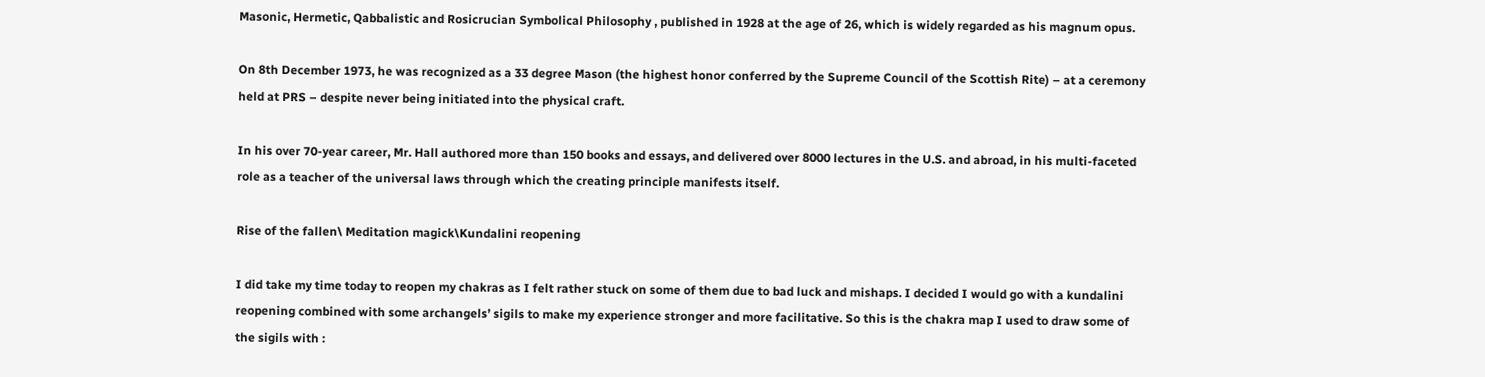Masonic, Hermetic, Qabbalistic and Rosicrucian Symbolical Philosophy , published in 1928 at the age of 26, which is widely regarded as his magnum opus.

On 8th December 1973, he was recognized as a 33 degree Mason (the highest honor conferred by the Supreme Council of the Scottish Rite) – at a ceremony held at PRS – despite never being initiated into the physical craft.

In his over 70-year career, Mr. Hall authored more than 150 books and essays, and delivered over 8000 lectures in the U.S. and abroad, in his multi-faceted role as a teacher of the universal laws through which the creating principle manifests itself.

Rise of the fallen\ Meditation magick\Kundalini reopening

I did take my time today to reopen my chakras as I felt rather stuck on some of them due to bad luck and mishaps. I decided I would go with a kundalini reopening combined with some archangels’ sigils to make my experience stronger and more facilitative. So this is the chakra map I used to draw some of the sigils with :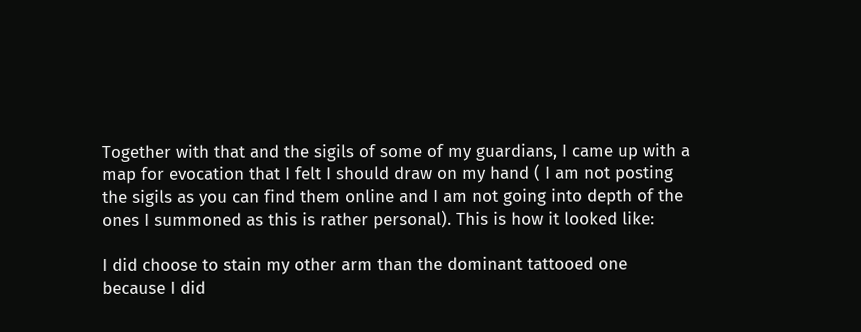Together with that and the sigils of some of my guardians, I came up with a map for evocation that I felt I should draw on my hand ( I am not posting the sigils as you can find them online and I am not going into depth of the ones I summoned as this is rather personal). This is how it looked like:

I did choose to stain my other arm than the dominant tattooed one because I did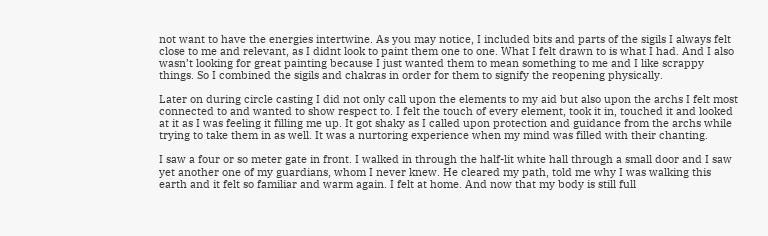not want to have the energies intertwine. As you may notice, I included bits and parts of the sigils I always felt close to me and relevant, as I didnt look to paint them one to one. What I felt drawn to is what I had. And I also wasn’t looking for great painting because I just wanted them to mean something to me and I like scrappy things. So I combined the sigils and chakras in order for them to signify the reopening physically.

Later on during circle casting I did not only call upon the elements to my aid but also upon the archs I felt most connected to and wanted to show respect to. I felt the touch of every element, took it in, touched it and looked at it as I was feeling it filling me up. It got shaky as I called upon protection and guidance from the archs while trying to take them in as well. It was a nurtoring experience when my mind was filled with their chanting.

I saw a four or so meter gate in front. I walked in through the half-lit white hall through a small door and I saw yet another one of my guardians, whom I never knew. He cleared my path, told me why I was walking this earth and it felt so familiar and warm again. I felt at home. And now that my body is still full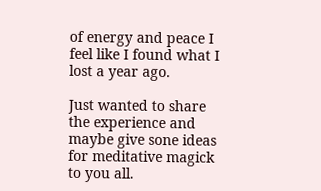of energy and peace I feel like I found what I lost a year ago.

Just wanted to share the experience and maybe give sone ideas for meditative magick to you all.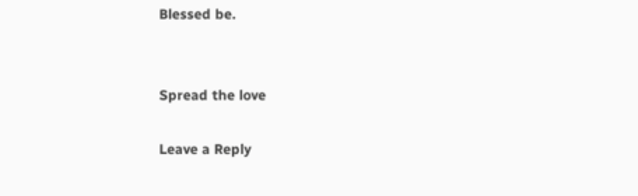Blessed be.


Spread the love

Leave a Reply